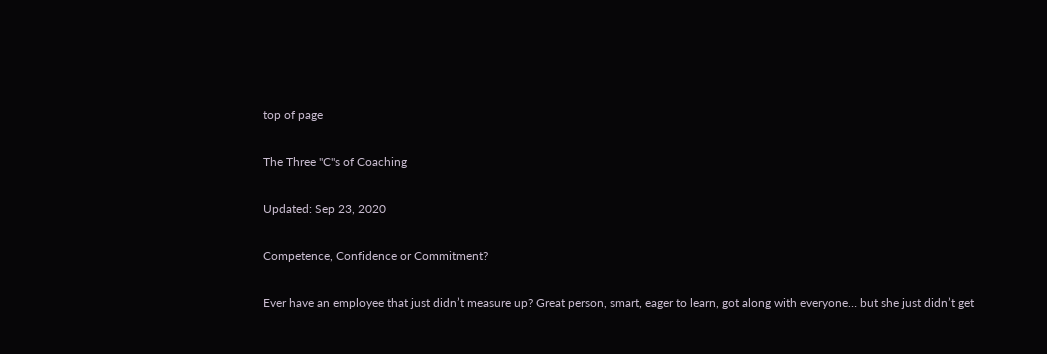top of page

The Three "C"s of Coaching

Updated: Sep 23, 2020

Competence, Confidence or Commitment?

Ever have an employee that just didn’t measure up? Great person, smart, eager to learn, got along with everyone… but she just didn’t get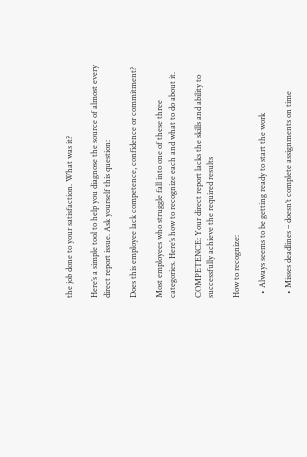the job done to your satisfaction. What was it?

Here’s a simple tool to help you diagnose the source of almost every direct report issue. Ask yourself this question:

Does this employee lack competence, confidence or commitment?

Most employees who struggle fall into one of these three categories. Here’s how to recognize each and what to do about it.

COMPETENCE: Your direct report lacks the skills and ability to successfully achieve the required results

How to recognize:

  • Always seems to be getting ready to start the work

  • Misses deadlines – doesn’t complete assignments on time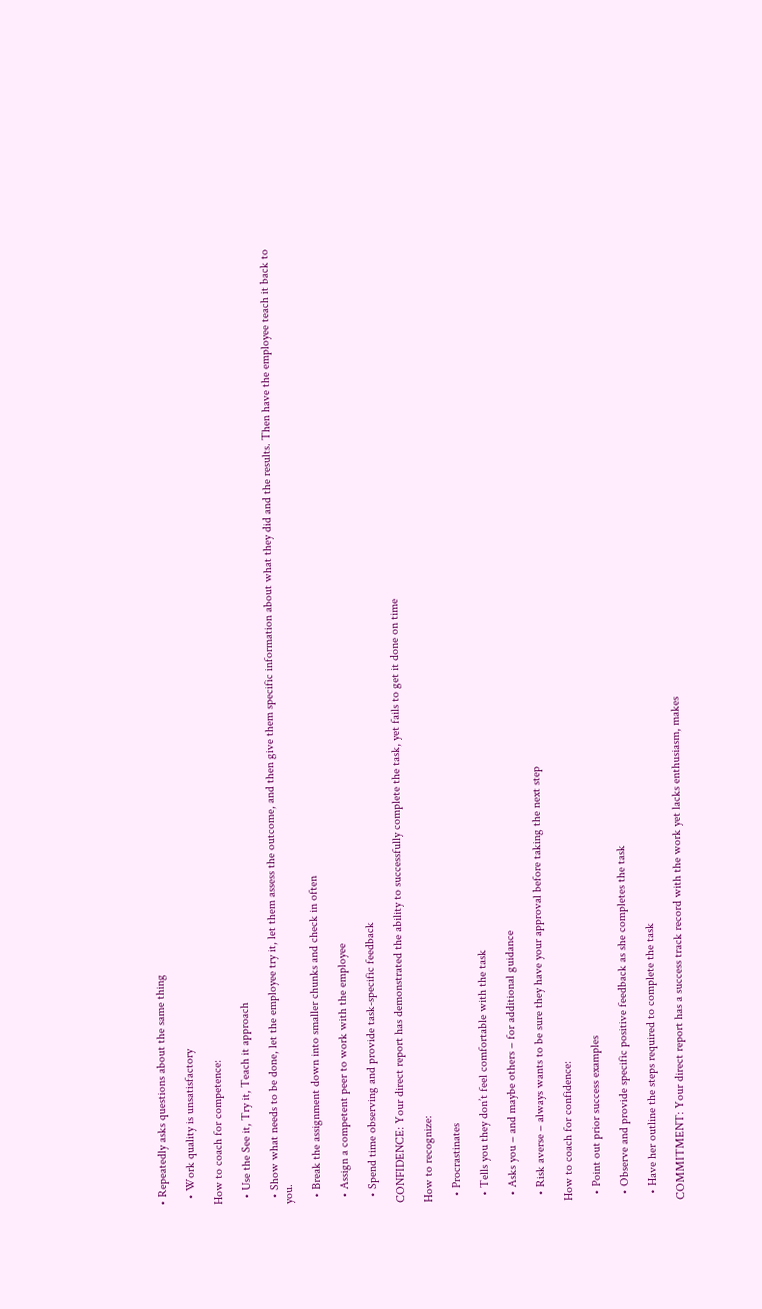• Repeatedly asks questions about the same thing

  • Work quality is unsatisfactory

How to coach for competence:

  • Use the See it, Try it, Teach it approach

  • Show what needs to be done, let the employee try it, let them assess the outcome, and then give them specific information about what they did and the results. Then have the employee teach it back to you.

  • Break the assignment down into smaller chunks and check in often

  • Assign a competent peer to work with the employee

  • Spend time observing and provide task-specific feedback

CONFIDENCE: Your direct report has demonstrated the ability to successfully complete the task, yet fails to get it done on time

How to recognize:

  • Procrastinates

  • Tells you they don’t feel comfortable with the task

  • Asks you – and maybe others – for additional guidance

  • Risk averse – always wants to be sure they have your approval before taking the next step

How to coach for confidence:

  • Point out prior success examples

  • Observe and provide specific positive feedback as she completes the task

  • Have her outline the steps required to complete the task

COMMITMENT: Your direct report has a success track record with the work yet lacks enthusiasm, makes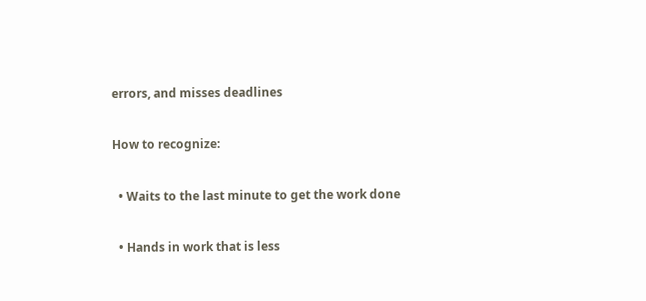errors, and misses deadlines

How to recognize:

  • Waits to the last minute to get the work done

  • Hands in work that is less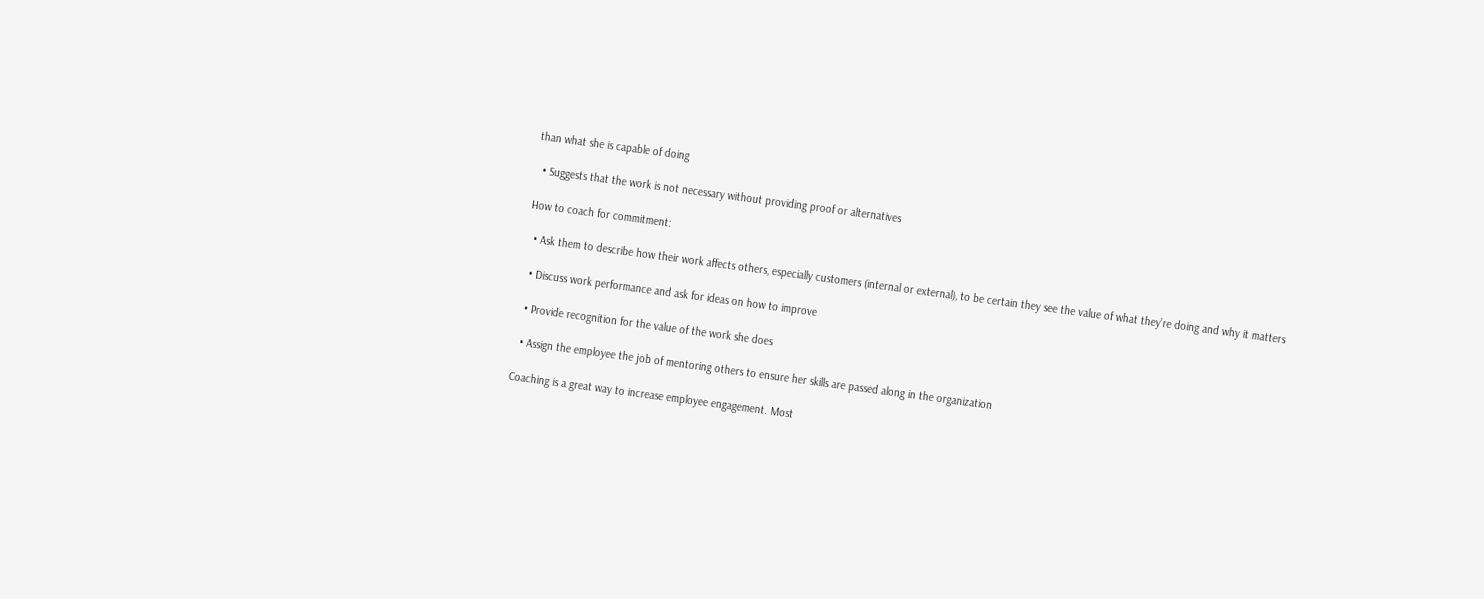than what she is capable of doing

  • Suggests that the work is not necessary without providing proof or alternatives

How to coach for commitment:

  • Ask them to describe how their work affects others, especially customers (internal or external), to be certain they see the value of what they’re doing and why it matters

  • Discuss work performance and ask for ideas on how to improve

  • Provide recognition for the value of the work she does

  • Assign the employee the job of mentoring others to ensure her skills are passed along in the organization

Coaching is a great way to increase employee engagement. Most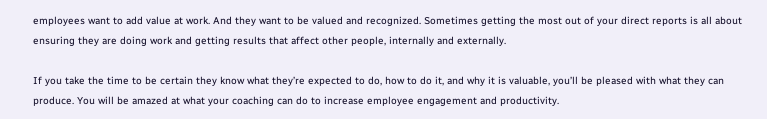employees want to add value at work. And they want to be valued and recognized. Sometimes getting the most out of your direct reports is all about ensuring they are doing work and getting results that affect other people, internally and externally.

If you take the time to be certain they know what they’re expected to do, how to do it, and why it is valuable, you’ll be pleased with what they can produce. You will be amazed at what your coaching can do to increase employee engagement and productivity.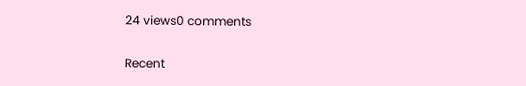24 views0 comments

Recent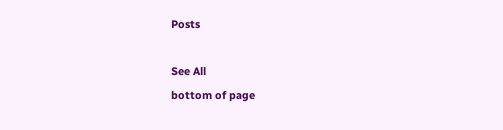Posts

See All
bottom of page